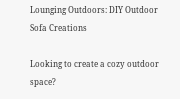Lounging Outdoors: DIY Outdoor Sofa Creations

Looking to create a cozy outdoor space?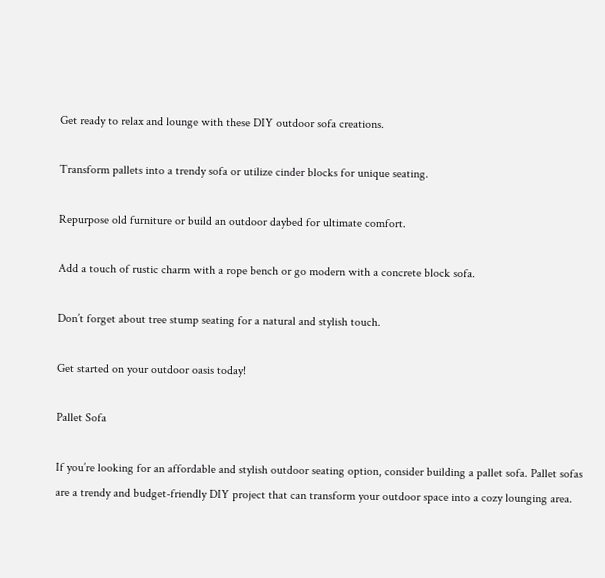Get ready to relax and lounge with these DIY outdoor sofa creations.

Transform pallets into a trendy sofa or utilize cinder blocks for unique seating.

Repurpose old furniture or build an outdoor daybed for ultimate comfort.

Add a touch of rustic charm with a rope bench or go modern with a concrete block sofa.

Don’t forget about tree stump seating for a natural and stylish touch.

Get started on your outdoor oasis today!

Pallet Sofa

If you’re looking for an affordable and stylish outdoor seating option, consider building a pallet sofa. Pallet sofas are a trendy and budget-friendly DIY project that can transform your outdoor space into a cozy lounging area.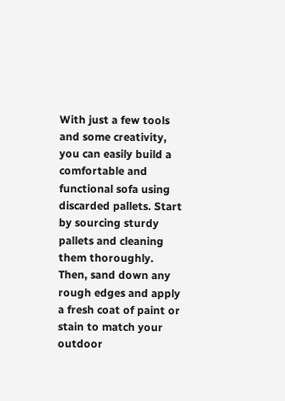With just a few tools and some creativity, you can easily build a comfortable and functional sofa using discarded pallets. Start by sourcing sturdy pallets and cleaning them thoroughly. Then, sand down any rough edges and apply a fresh coat of paint or stain to match your outdoor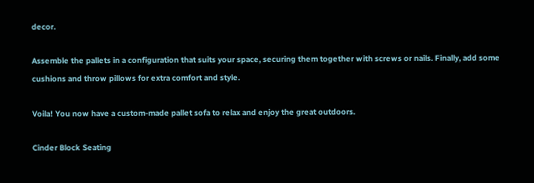decor.

Assemble the pallets in a configuration that suits your space, securing them together with screws or nails. Finally, add some cushions and throw pillows for extra comfort and style.

Voila! You now have a custom-made pallet sofa to relax and enjoy the great outdoors.

Cinder Block Seating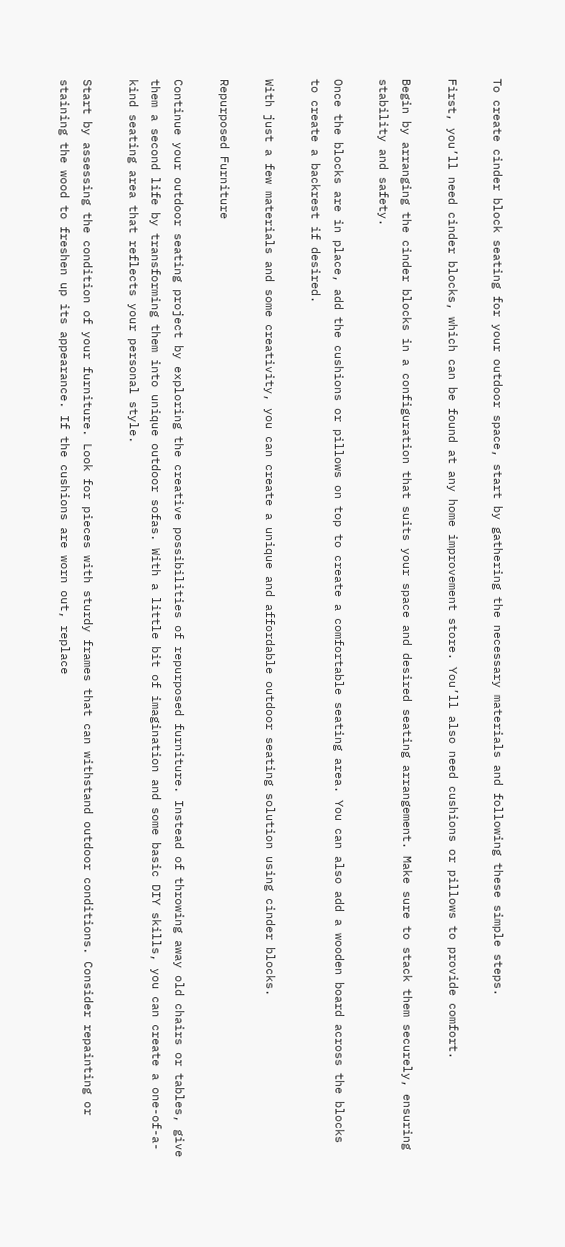To create cinder block seating for your outdoor space, start by gathering the necessary materials and following these simple steps.

First, you’ll need cinder blocks, which can be found at any home improvement store. You’ll also need cushions or pillows to provide comfort.

Begin by arranging the cinder blocks in a configuration that suits your space and desired seating arrangement. Make sure to stack them securely, ensuring stability and safety.

Once the blocks are in place, add the cushions or pillows on top to create a comfortable seating area. You can also add a wooden board across the blocks to create a backrest if desired.

With just a few materials and some creativity, you can create a unique and affordable outdoor seating solution using cinder blocks.

Repurposed Furniture

Continue your outdoor seating project by exploring the creative possibilities of repurposed furniture. Instead of throwing away old chairs or tables, give them a second life by transforming them into unique outdoor sofas. With a little bit of imagination and some basic DIY skills, you can create a one-of-a-kind seating area that reflects your personal style.

Start by assessing the condition of your furniture. Look for pieces with sturdy frames that can withstand outdoor conditions. Consider repainting or staining the wood to freshen up its appearance. If the cushions are worn out, replace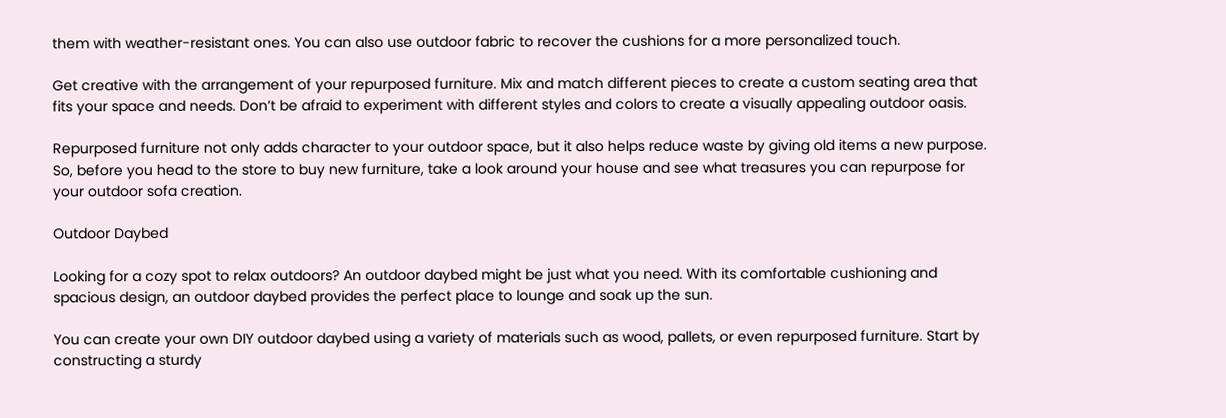them with weather-resistant ones. You can also use outdoor fabric to recover the cushions for a more personalized touch.

Get creative with the arrangement of your repurposed furniture. Mix and match different pieces to create a custom seating area that fits your space and needs. Don’t be afraid to experiment with different styles and colors to create a visually appealing outdoor oasis.

Repurposed furniture not only adds character to your outdoor space, but it also helps reduce waste by giving old items a new purpose. So, before you head to the store to buy new furniture, take a look around your house and see what treasures you can repurpose for your outdoor sofa creation.

Outdoor Daybed

Looking for a cozy spot to relax outdoors? An outdoor daybed might be just what you need. With its comfortable cushioning and spacious design, an outdoor daybed provides the perfect place to lounge and soak up the sun.

You can create your own DIY outdoor daybed using a variety of materials such as wood, pallets, or even repurposed furniture. Start by constructing a sturdy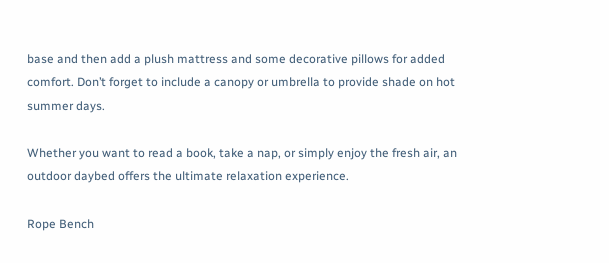base and then add a plush mattress and some decorative pillows for added comfort. Don’t forget to include a canopy or umbrella to provide shade on hot summer days.

Whether you want to read a book, take a nap, or simply enjoy the fresh air, an outdoor daybed offers the ultimate relaxation experience.

Rope Bench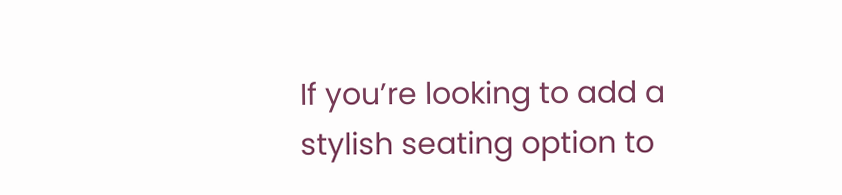If you’re looking to add a stylish seating option to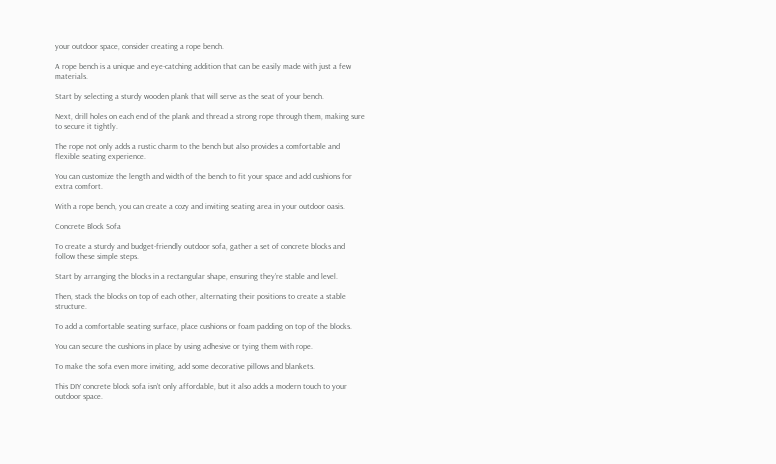your outdoor space, consider creating a rope bench.

A rope bench is a unique and eye-catching addition that can be easily made with just a few materials.

Start by selecting a sturdy wooden plank that will serve as the seat of your bench.

Next, drill holes on each end of the plank and thread a strong rope through them, making sure to secure it tightly.

The rope not only adds a rustic charm to the bench but also provides a comfortable and flexible seating experience.

You can customize the length and width of the bench to fit your space and add cushions for extra comfort.

With a rope bench, you can create a cozy and inviting seating area in your outdoor oasis.

Concrete Block Sofa

To create a sturdy and budget-friendly outdoor sofa, gather a set of concrete blocks and follow these simple steps.

Start by arranging the blocks in a rectangular shape, ensuring they’re stable and level.

Then, stack the blocks on top of each other, alternating their positions to create a stable structure.

To add a comfortable seating surface, place cushions or foam padding on top of the blocks.

You can secure the cushions in place by using adhesive or tying them with rope.

To make the sofa even more inviting, add some decorative pillows and blankets.

This DIY concrete block sofa isn’t only affordable, but it also adds a modern touch to your outdoor space.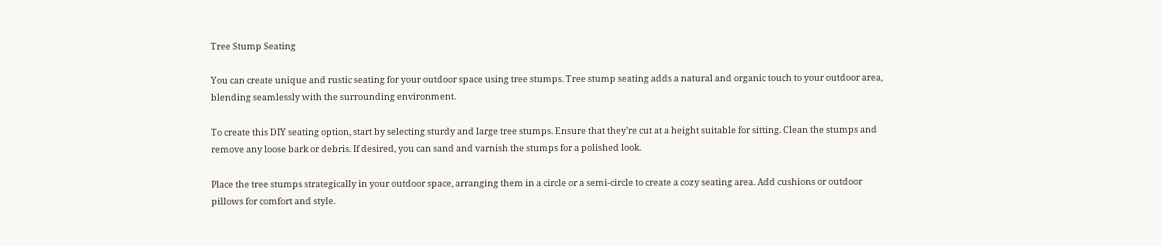Tree Stump Seating

You can create unique and rustic seating for your outdoor space using tree stumps. Tree stump seating adds a natural and organic touch to your outdoor area, blending seamlessly with the surrounding environment.

To create this DIY seating option, start by selecting sturdy and large tree stumps. Ensure that they’re cut at a height suitable for sitting. Clean the stumps and remove any loose bark or debris. If desired, you can sand and varnish the stumps for a polished look.

Place the tree stumps strategically in your outdoor space, arranging them in a circle or a semi-circle to create a cozy seating area. Add cushions or outdoor pillows for comfort and style.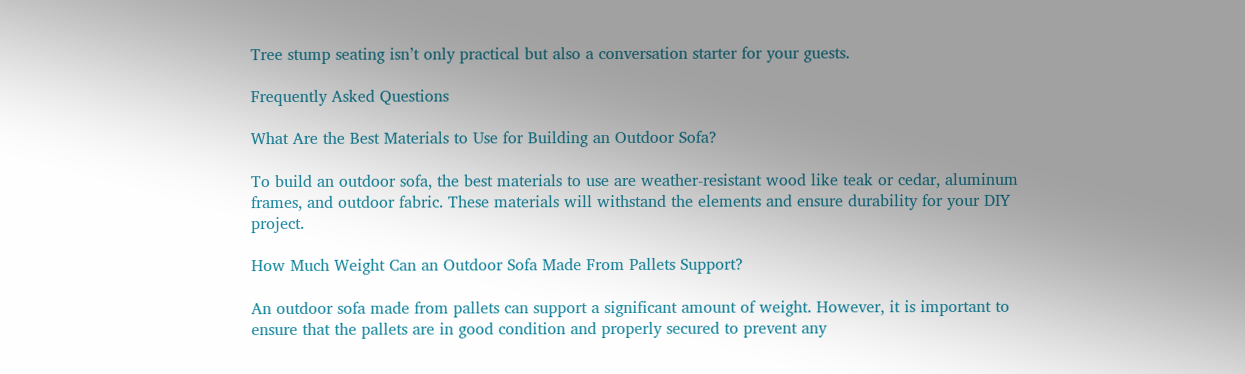Tree stump seating isn’t only practical but also a conversation starter for your guests.

Frequently Asked Questions

What Are the Best Materials to Use for Building an Outdoor Sofa?

To build an outdoor sofa, the best materials to use are weather-resistant wood like teak or cedar, aluminum frames, and outdoor fabric. These materials will withstand the elements and ensure durability for your DIY project.

How Much Weight Can an Outdoor Sofa Made From Pallets Support?

An outdoor sofa made from pallets can support a significant amount of weight. However, it is important to ensure that the pallets are in good condition and properly secured to prevent any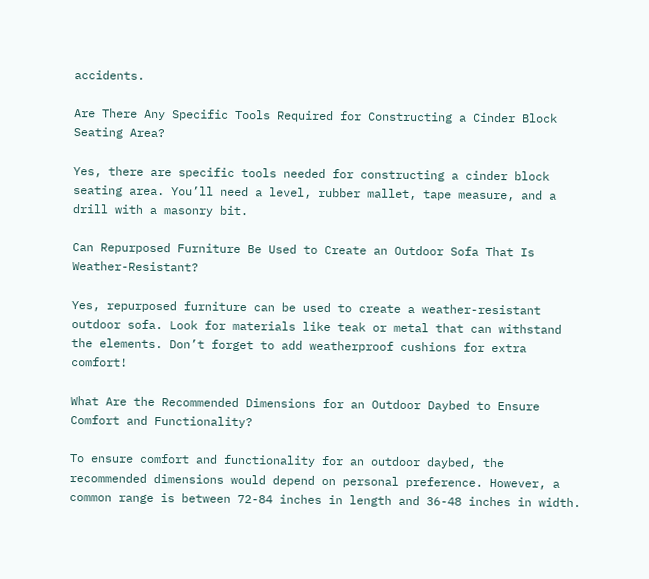accidents.

Are There Any Specific Tools Required for Constructing a Cinder Block Seating Area?

Yes, there are specific tools needed for constructing a cinder block seating area. You’ll need a level, rubber mallet, tape measure, and a drill with a masonry bit.

Can Repurposed Furniture Be Used to Create an Outdoor Sofa That Is Weather-Resistant?

Yes, repurposed furniture can be used to create a weather-resistant outdoor sofa. Look for materials like teak or metal that can withstand the elements. Don’t forget to add weatherproof cushions for extra comfort!

What Are the Recommended Dimensions for an Outdoor Daybed to Ensure Comfort and Functionality?

To ensure comfort and functionality for an outdoor daybed, the recommended dimensions would depend on personal preference. However, a common range is between 72-84 inches in length and 36-48 inches in width.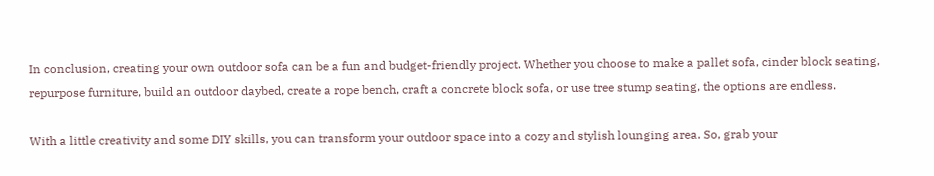In conclusion, creating your own outdoor sofa can be a fun and budget-friendly project. Whether you choose to make a pallet sofa, cinder block seating, repurpose furniture, build an outdoor daybed, create a rope bench, craft a concrete block sofa, or use tree stump seating, the options are endless.

With a little creativity and some DIY skills, you can transform your outdoor space into a cozy and stylish lounging area. So, grab your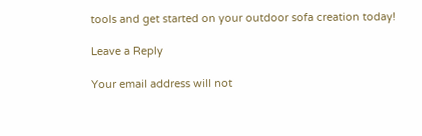tools and get started on your outdoor sofa creation today!

Leave a Reply

Your email address will not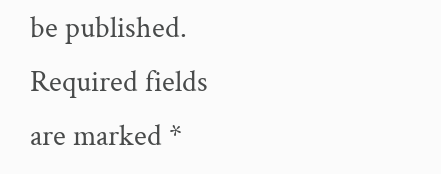be published. Required fields are marked *